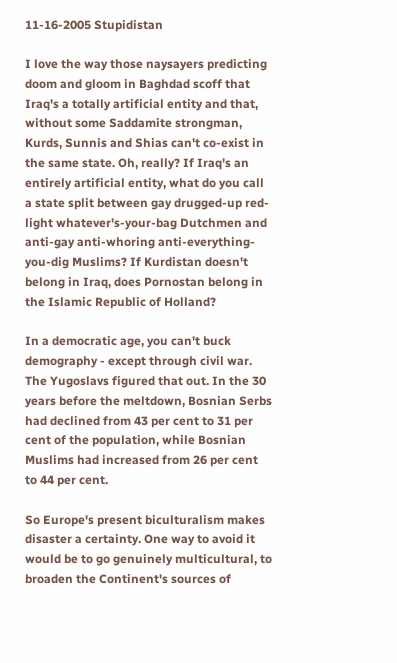11-16-2005 Stupidistan

I love the way those naysayers predicting doom and gloom in Baghdad scoff that Iraq's a totally artificial entity and that, without some Saddamite strongman, Kurds, Sunnis and Shias can't co-exist in the same state. Oh, really? If Iraq's an entirely artificial entity, what do you call a state split between gay drugged-up red-light whatever's-your-bag Dutchmen and anti-gay anti-whoring anti-everything-you-dig Muslims? If Kurdistan doesn't belong in Iraq, does Pornostan belong in the Islamic Republic of Holland?

In a democratic age, you can't buck demography - except through civil war. The Yugoslavs figured that out. In the 30 years before the meltdown, Bosnian Serbs had declined from 43 per cent to 31 per cent of the population, while Bosnian Muslims had increased from 26 per cent to 44 per cent.

So Europe's present biculturalism makes disaster a certainty. One way to avoid it would be to go genuinely multicultural, to broaden the Continent's sources of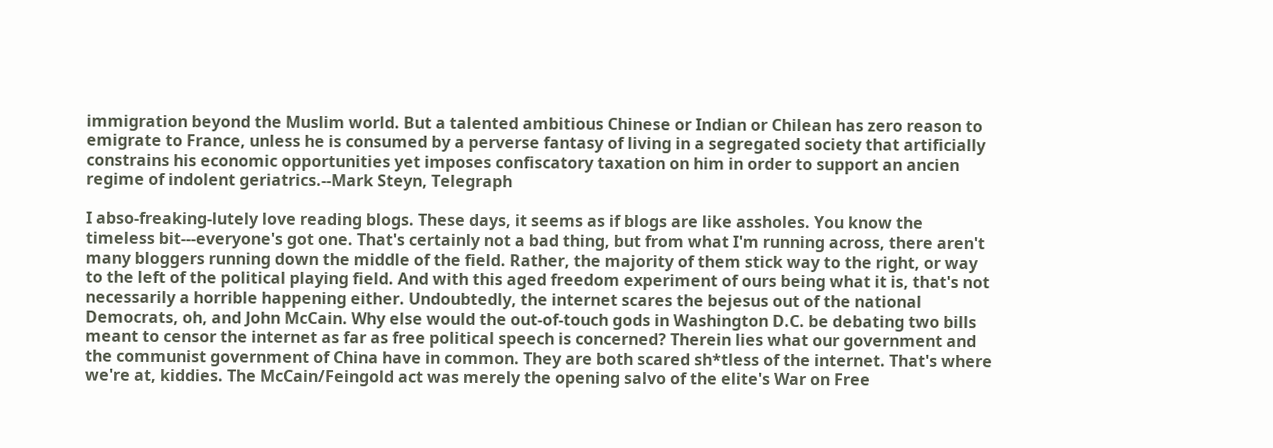immigration beyond the Muslim world. But a talented ambitious Chinese or Indian or Chilean has zero reason to emigrate to France, unless he is consumed by a perverse fantasy of living in a segregated society that artificially constrains his economic opportunities yet imposes confiscatory taxation on him in order to support an ancien regime of indolent geriatrics.--Mark Steyn, Telegraph

I abso-freaking-lutely love reading blogs. These days, it seems as if blogs are like assholes. You know the timeless bit---everyone's got one. That's certainly not a bad thing, but from what I'm running across, there aren't many bloggers running down the middle of the field. Rather, the majority of them stick way to the right, or way to the left of the political playing field. And with this aged freedom experiment of ours being what it is, that's not necessarily a horrible happening either. Undoubtedly, the internet scares the bejesus out of the national Democrats, oh, and John McCain. Why else would the out-of-touch gods in Washington D.C. be debating two bills meant to censor the internet as far as free political speech is concerned? Therein lies what our government and the communist government of China have in common. They are both scared sh*tless of the internet. That's where we're at, kiddies. The McCain/Feingold act was merely the opening salvo of the elite's War on Free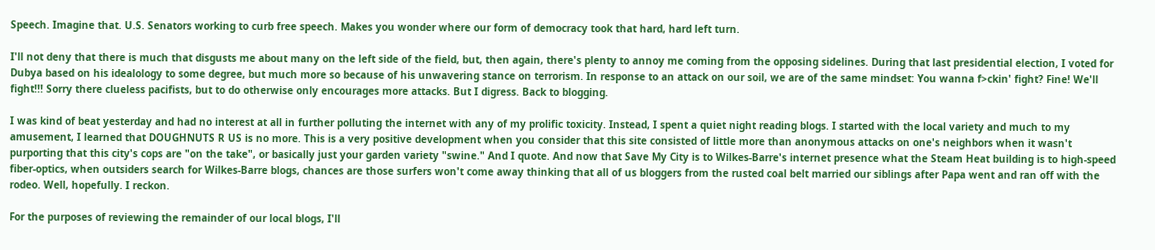Speech. Imagine that. U.S. Senators working to curb free speech. Makes you wonder where our form of democracy took that hard, hard left turn.

I'll not deny that there is much that disgusts me about many on the left side of the field, but, then again, there's plenty to annoy me coming from the opposing sidelines. During that last presidential election, I voted for Dubya based on his idealology to some degree, but much more so because of his unwavering stance on terrorism. In response to an attack on our soil, we are of the same mindset: You wanna f>ckin' fight? Fine! We'll fight!!! Sorry there clueless pacifists, but to do otherwise only encourages more attacks. But I digress. Back to blogging.

I was kind of beat yesterday and had no interest at all in further polluting the internet with any of my prolific toxicity. Instead, I spent a quiet night reading blogs. I started with the local variety and much to my amusement, I learned that DOUGHNUTS R US is no more. This is a very positive development when you consider that this site consisted of little more than anonymous attacks on one's neighbors when it wasn't purporting that this city's cops are "on the take", or basically just your garden variety "swine." And I quote. And now that Save My City is to Wilkes-Barre's internet presence what the Steam Heat building is to high-speed fiber-optics, when outsiders search for Wilkes-Barre blogs, chances are those surfers won't come away thinking that all of us bloggers from the rusted coal belt married our siblings after Papa went and ran off with the rodeo. Well, hopefully. I reckon.

For the purposes of reviewing the remainder of our local blogs, I'll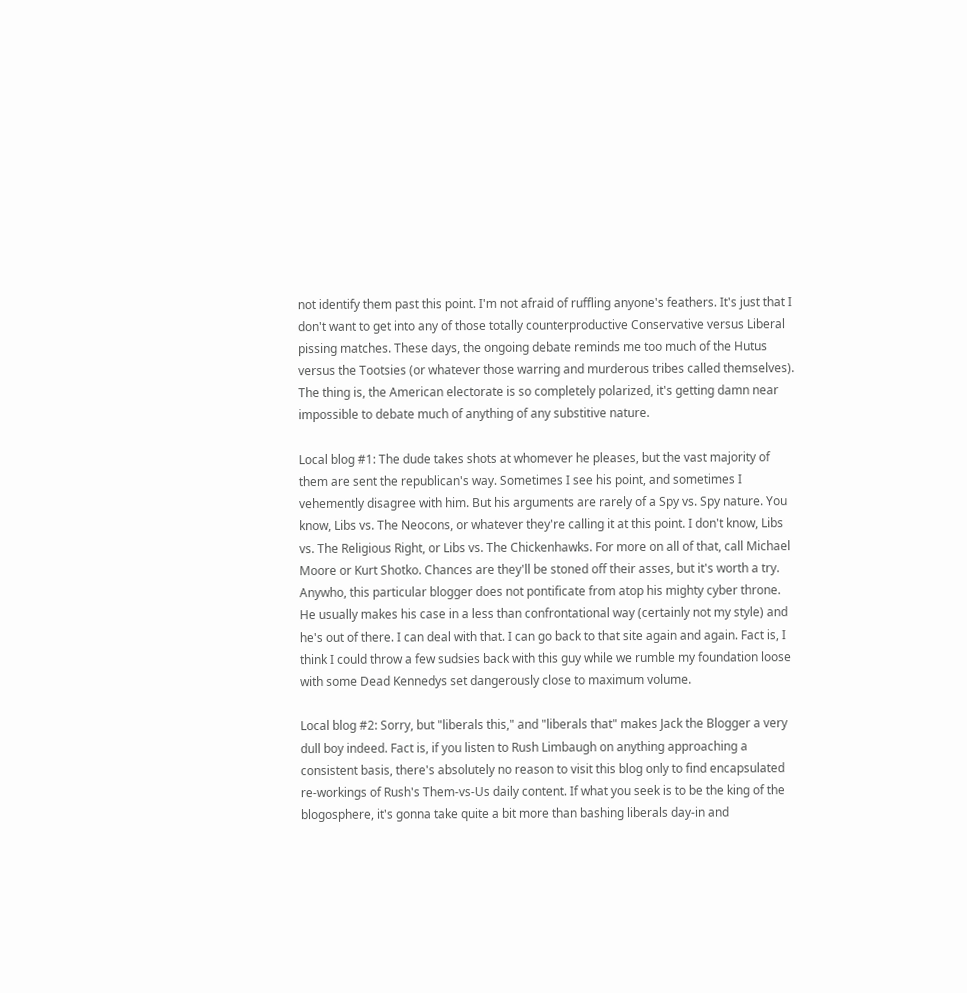not identify them past this point. I'm not afraid of ruffling anyone's feathers. It's just that I don't want to get into any of those totally counterproductive Conservative versus Liberal pissing matches. These days, the ongoing debate reminds me too much of the Hutus versus the Tootsies (or whatever those warring and murderous tribes called themselves). The thing is, the American electorate is so completely polarized, it's getting damn near impossible to debate much of anything of any substitive nature.

Local blog #1: The dude takes shots at whomever he pleases, but the vast majority of them are sent the republican's way. Sometimes I see his point, and sometimes I vehemently disagree with him. But his arguments are rarely of a Spy vs. Spy nature. You know, Libs vs. The Neocons, or whatever they're calling it at this point. I don't know, Libs vs. The Religious Right, or Libs vs. The Chickenhawks. For more on all of that, call Michael Moore or Kurt Shotko. Chances are they'll be stoned off their asses, but it's worth a try. Anywho, this particular blogger does not pontificate from atop his mighty cyber throne. He usually makes his case in a less than confrontational way (certainly not my style) and he's out of there. I can deal with that. I can go back to that site again and again. Fact is, I think I could throw a few sudsies back with this guy while we rumble my foundation loose with some Dead Kennedys set dangerously close to maximum volume.

Local blog #2: Sorry, but "liberals this," and "liberals that" makes Jack the Blogger a very dull boy indeed. Fact is, if you listen to Rush Limbaugh on anything approaching a consistent basis, there's absolutely no reason to visit this blog only to find encapsulated re-workings of Rush's Them-vs-Us daily content. If what you seek is to be the king of the blogosphere, it's gonna take quite a bit more than bashing liberals day-in and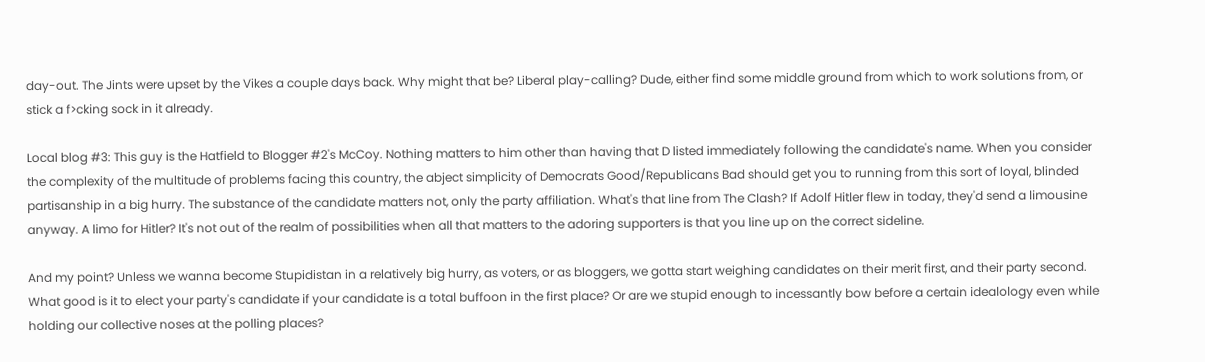day-out. The Jints were upset by the Vikes a couple days back. Why might that be? Liberal play-calling? Dude, either find some middle ground from which to work solutions from, or stick a f>cking sock in it already.

Local blog #3: This guy is the Hatfield to Blogger #2's McCoy. Nothing matters to him other than having that D listed immediately following the candidate's name. When you consider the complexity of the multitude of problems facing this country, the abject simplicity of Democrats Good/Republicans Bad should get you to running from this sort of loyal, blinded partisanship in a big hurry. The substance of the candidate matters not, only the party affiliation. What's that line from The Clash? If Adolf Hitler flew in today, they'd send a limousine anyway. A limo for Hitler? It's not out of the realm of possibilities when all that matters to the adoring supporters is that you line up on the correct sideline.

And my point? Unless we wanna become Stupidistan in a relatively big hurry, as voters, or as bloggers, we gotta start weighing candidates on their merit first, and their party second. What good is it to elect your party's candidate if your candidate is a total buffoon in the first place? Or are we stupid enough to incessantly bow before a certain idealology even while holding our collective noses at the polling places?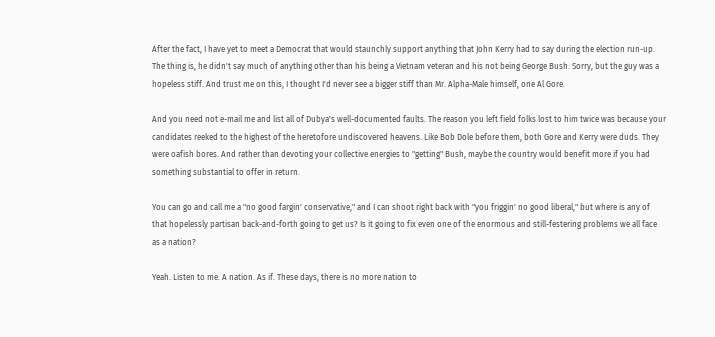After the fact, I have yet to meet a Democrat that would staunchly support anything that John Kerry had to say during the election run-up. The thing is, he didn't say much of anything other than his being a Vietnam veteran and his not being George Bush. Sorry, but the guy was a hopeless stiff. And trust me on this, I thought I'd never see a bigger stiff than Mr. Alpha-Male himself, one Al Gore.

And you need not e-mail me and list all of Dubya's well-documented faults. The reason you left field folks lost to him twice was because your candidates reeked to the highest of the heretofore undiscovered heavens. Like Bob Dole before them, both Gore and Kerry were duds. They were oafish bores. And rather than devoting your collective energies to "getting" Bush, maybe the country would benefit more if you had something substantial to offer in return.

You can go and call me a "no good fargin' conservative," and I can shoot right back with "you friggin' no good liberal," but where is any of that hopelessly partisan back-and-forth going to get us? Is it going to fix even one of the enormous and still-festering problems we all face as a nation?

Yeah. Listen to me. A nation. As if. These days, there is no more nation to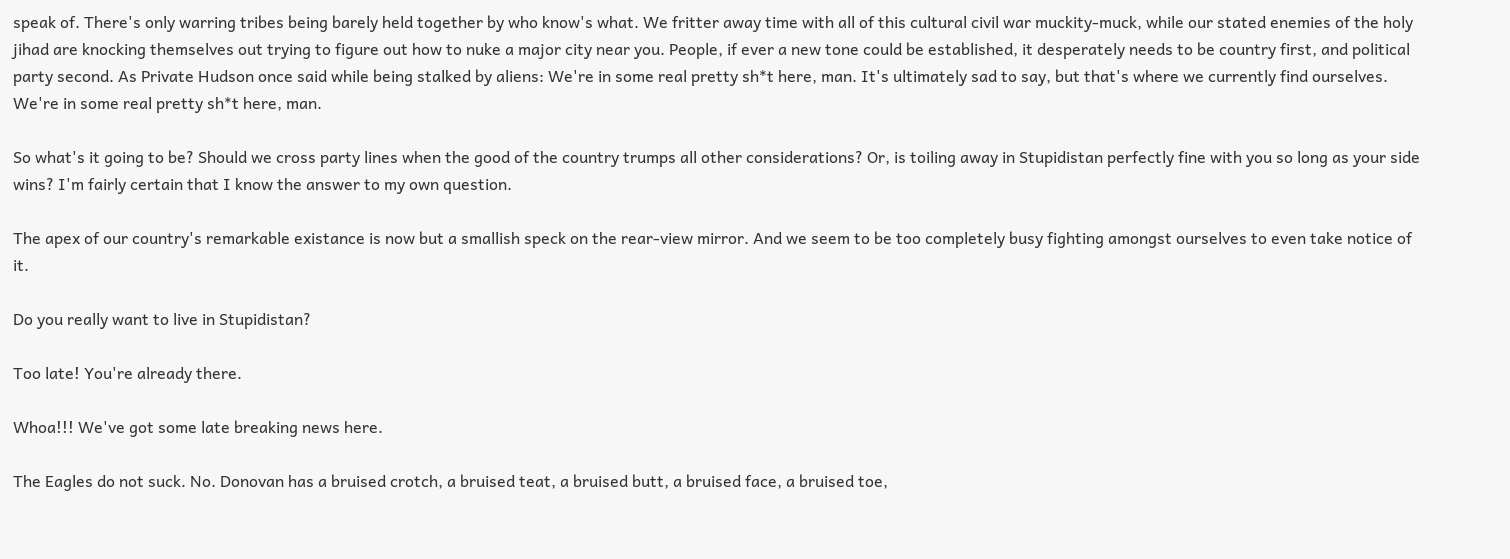speak of. There's only warring tribes being barely held together by who know's what. We fritter away time with all of this cultural civil war muckity-muck, while our stated enemies of the holy jihad are knocking themselves out trying to figure out how to nuke a major city near you. People, if ever a new tone could be established, it desperately needs to be country first, and political party second. As Private Hudson once said while being stalked by aliens: We're in some real pretty sh*t here, man. It's ultimately sad to say, but that's where we currently find ourselves. We're in some real pretty sh*t here, man.

So what's it going to be? Should we cross party lines when the good of the country trumps all other considerations? Or, is toiling away in Stupidistan perfectly fine with you so long as your side wins? I'm fairly certain that I know the answer to my own question.

The apex of our country's remarkable existance is now but a smallish speck on the rear-view mirror. And we seem to be too completely busy fighting amongst ourselves to even take notice of it.

Do you really want to live in Stupidistan?

Too late! You're already there.

Whoa!!! We've got some late breaking news here.

The Eagles do not suck. No. Donovan has a bruised crotch, a bruised teat, a bruised butt, a bruised face, a bruised toe,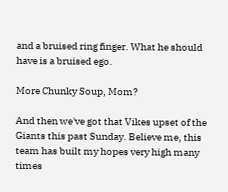and a bruised ring finger. What he should have is a bruised ego.

More Chunky Soup, Mom?

And then we've got that Vikes upset of the Giants this past Sunday. Believe me, this team has built my hopes very high many times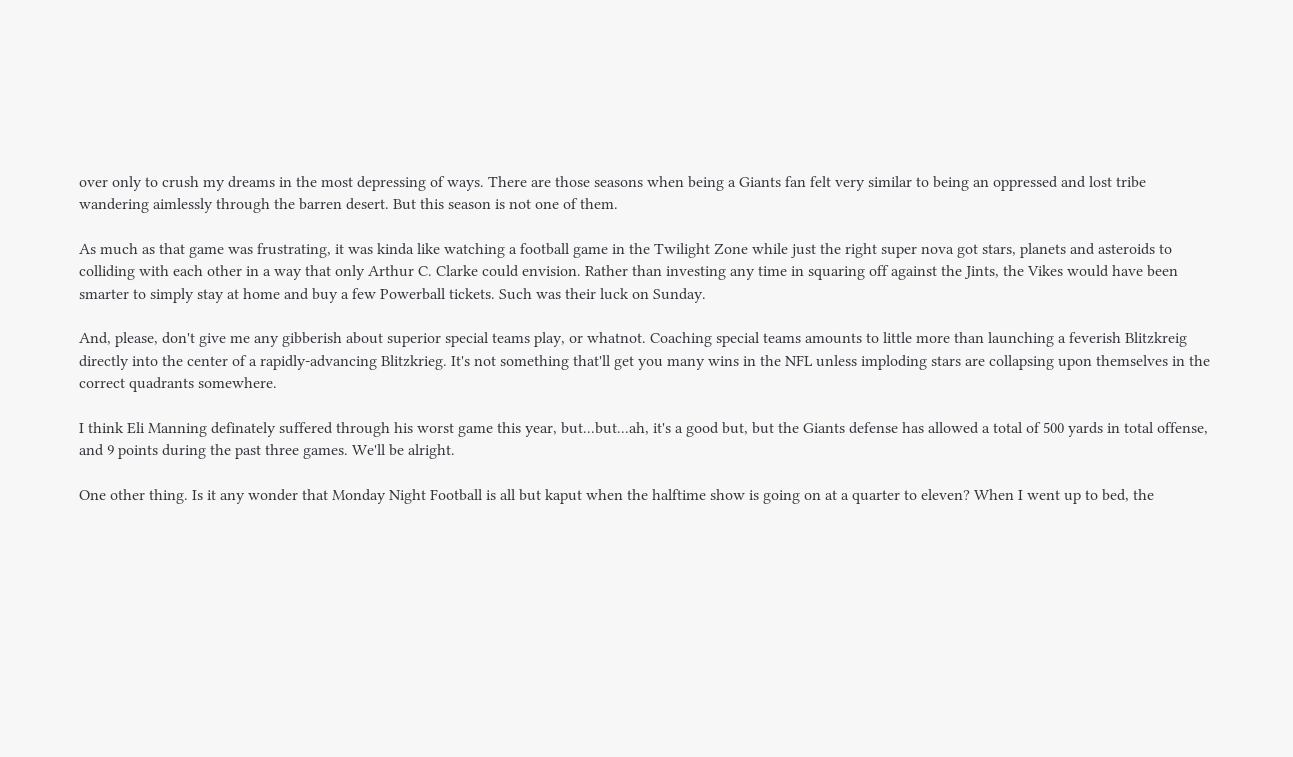over only to crush my dreams in the most depressing of ways. There are those seasons when being a Giants fan felt very similar to being an oppressed and lost tribe wandering aimlessly through the barren desert. But this season is not one of them.

As much as that game was frustrating, it was kinda like watching a football game in the Twilight Zone while just the right super nova got stars, planets and asteroids to colliding with each other in a way that only Arthur C. Clarke could envision. Rather than investing any time in squaring off against the Jints, the Vikes would have been smarter to simply stay at home and buy a few Powerball tickets. Such was their luck on Sunday.

And, please, don't give me any gibberish about superior special teams play, or whatnot. Coaching special teams amounts to little more than launching a feverish Blitzkreig directly into the center of a rapidly-advancing Blitzkrieg. It's not something that'll get you many wins in the NFL unless imploding stars are collapsing upon themselves in the correct quadrants somewhere.

I think Eli Manning definately suffered through his worst game this year, but...but...ah, it's a good but, but the Giants defense has allowed a total of 500 yards in total offense, and 9 points during the past three games. We'll be alright.

One other thing. Is it any wonder that Monday Night Football is all but kaput when the halftime show is going on at a quarter to eleven? When I went up to bed, the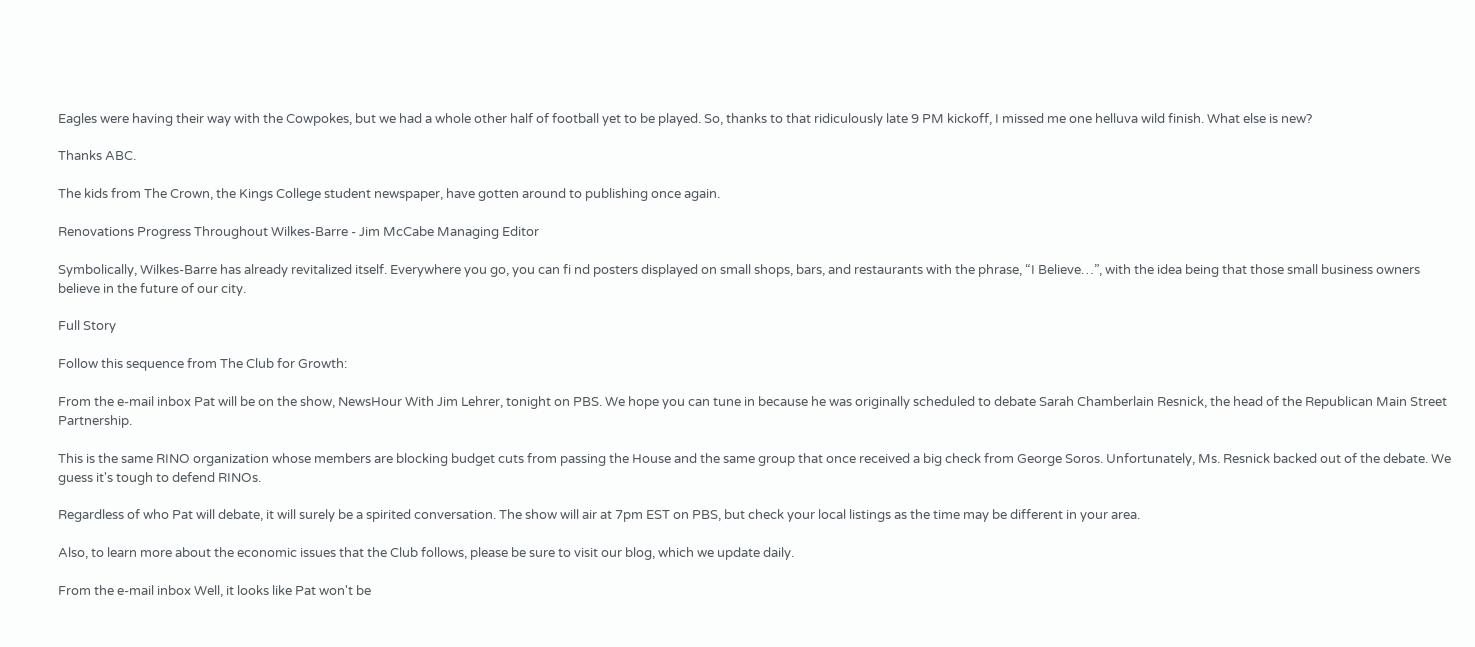Eagles were having their way with the Cowpokes, but we had a whole other half of football yet to be played. So, thanks to that ridiculously late 9 PM kickoff, I missed me one helluva wild finish. What else is new?

Thanks ABC.

The kids from The Crown, the Kings College student newspaper, have gotten around to publishing once again.

Renovations Progress Throughout Wilkes-Barre - Jim McCabe Managing Editor

Symbolically, Wilkes-Barre has already revitalized itself. Everywhere you go, you can fi nd posters displayed on small shops, bars, and restaurants with the phrase, “I Believe…”, with the idea being that those small business owners believe in the future of our city.

Full Story

Follow this sequence from The Club for Growth:

From the e-mail inbox Pat will be on the show, NewsHour With Jim Lehrer, tonight on PBS. We hope you can tune in because he was originally scheduled to debate Sarah Chamberlain Resnick, the head of the Republican Main Street Partnership.

This is the same RINO organization whose members are blocking budget cuts from passing the House and the same group that once received a big check from George Soros. Unfortunately, Ms. Resnick backed out of the debate. We guess it's tough to defend RINOs.

Regardless of who Pat will debate, it will surely be a spirited conversation. The show will air at 7pm EST on PBS, but check your local listings as the time may be different in your area.

Also, to learn more about the economic issues that the Club follows, please be sure to visit our blog, which we update daily.

From the e-mail inbox Well, it looks like Pat won't be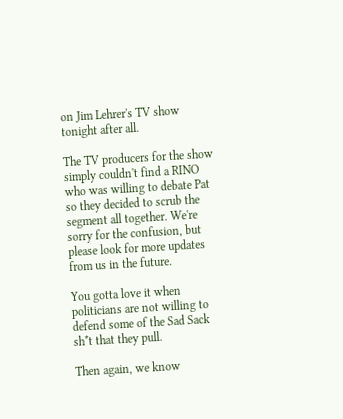on Jim Lehrer's TV show tonight after all.

The TV producers for the show simply couldn't find a RINO who was willing to debate Pat so they decided to scrub the segment all together. We're sorry for the confusion, but please look for more updates from us in the future.

You gotta love it when politicians are not willing to defend some of the Sad Sack sh*t that they pull.

Then again, we know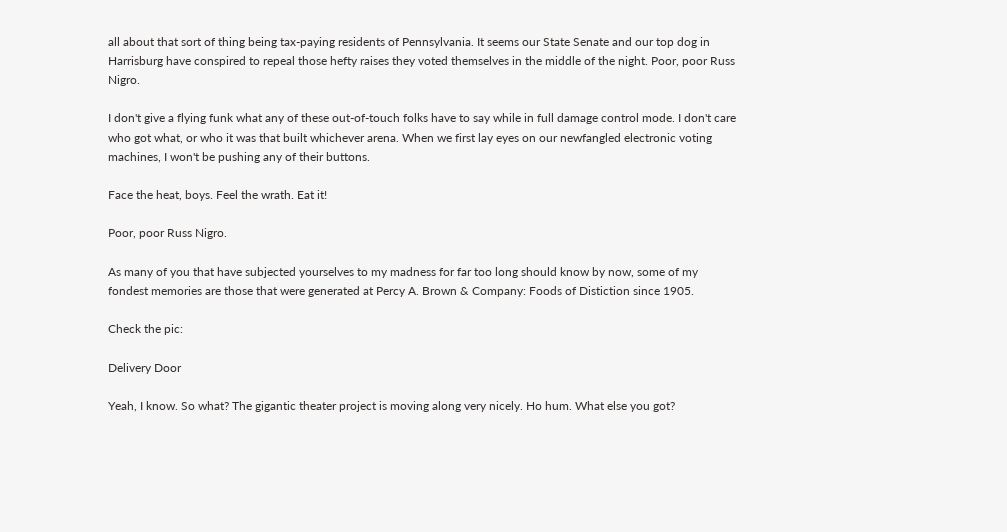all about that sort of thing being tax-paying residents of Pennsylvania. It seems our State Senate and our top dog in Harrisburg have conspired to repeal those hefty raises they voted themselves in the middle of the night. Poor, poor Russ Nigro.

I don't give a flying funk what any of these out-of-touch folks have to say while in full damage control mode. I don't care who got what, or who it was that built whichever arena. When we first lay eyes on our newfangled electronic voting machines, I won't be pushing any of their buttons.

Face the heat, boys. Feel the wrath. Eat it!

Poor, poor Russ Nigro.

As many of you that have subjected yourselves to my madness for far too long should know by now, some of my fondest memories are those that were generated at Percy A. Brown & Company: Foods of Distiction since 1905.

Check the pic:

Delivery Door

Yeah, I know. So what? The gigantic theater project is moving along very nicely. Ho hum. What else you got?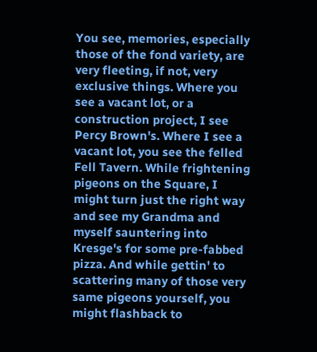You see, memories, especially those of the fond variety, are very fleeting, if not, very exclusive things. Where you see a vacant lot, or a construction project, I see Percy Brown's. Where I see a vacant lot, you see the felled Fell Tavern. While frightening pigeons on the Square, I might turn just the right way and see my Grandma and myself sauntering into Kresge's for some pre-fabbed pizza. And while gettin' to scattering many of those very same pigeons yourself, you might flashback to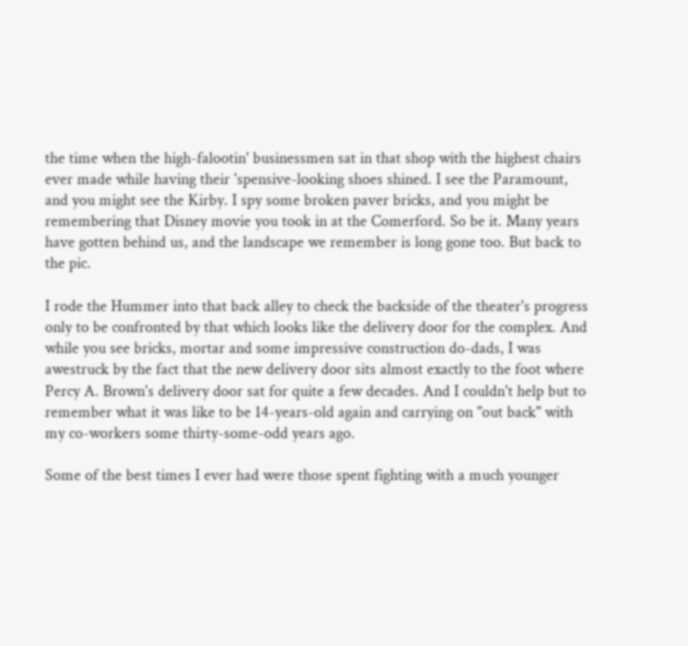the time when the high-falootin' businessmen sat in that shop with the highest chairs ever made while having their 'spensive-looking shoes shined. I see the Paramount, and you might see the Kirby. I spy some broken paver bricks, and you might be remembering that Disney movie you took in at the Comerford. So be it. Many years have gotten behind us, and the landscape we remember is long gone too. But back to the pic.

I rode the Hummer into that back alley to check the backside of the theater's progress only to be confronted by that which looks like the delivery door for the complex. And while you see bricks, mortar and some impressive construction do-dads, I was awestruck by the fact that the new delivery door sits almost exactly to the foot where Percy A. Brown's delivery door sat for quite a few decades. And I couldn't help but to remember what it was like to be 14-years-old again and carrying on "out back" with my co-workers some thirty-some-odd years ago.

Some of the best times I ever had were those spent fighting with a much younger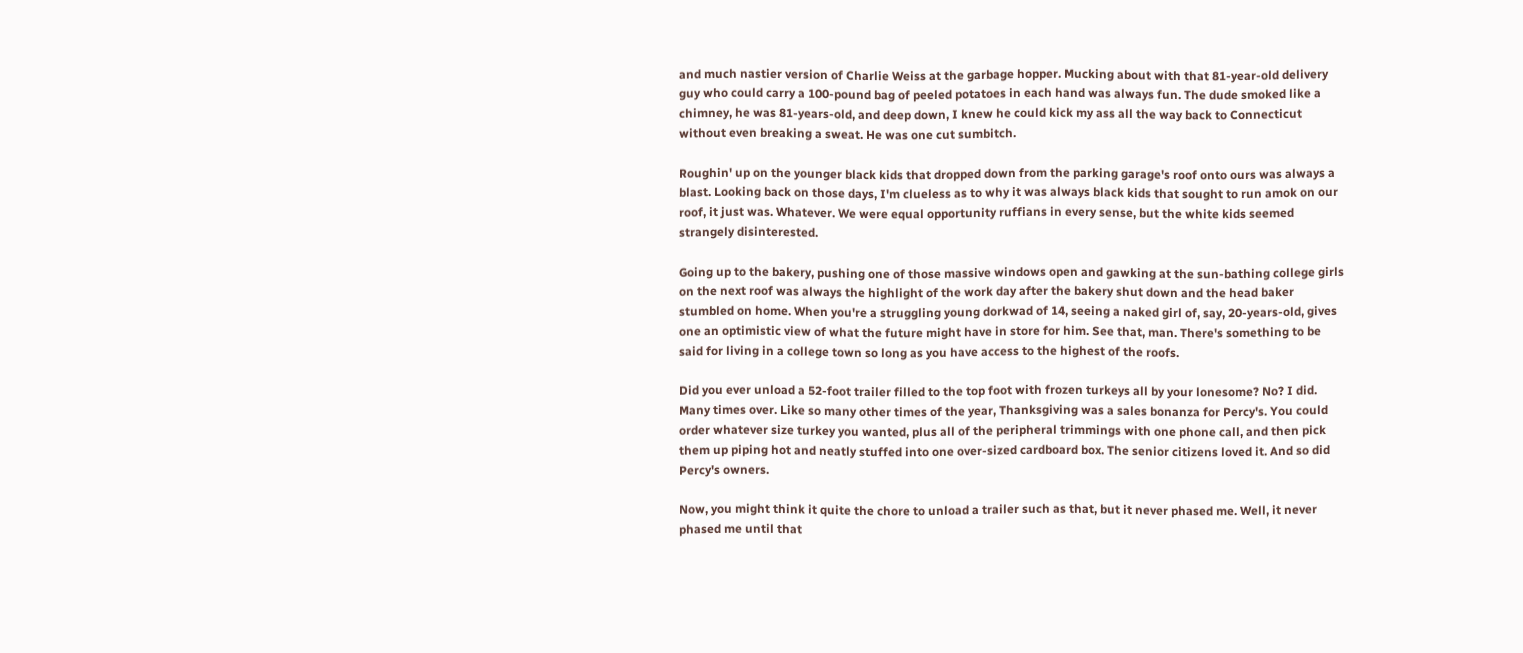and much nastier version of Charlie Weiss at the garbage hopper. Mucking about with that 81-year-old delivery guy who could carry a 100-pound bag of peeled potatoes in each hand was always fun. The dude smoked like a chimney, he was 81-years-old, and deep down, I knew he could kick my ass all the way back to Connecticut without even breaking a sweat. He was one cut sumbitch.

Roughin' up on the younger black kids that dropped down from the parking garage's roof onto ours was always a blast. Looking back on those days, I'm clueless as to why it was always black kids that sought to run amok on our roof, it just was. Whatever. We were equal opportunity ruffians in every sense, but the white kids seemed strangely disinterested.

Going up to the bakery, pushing one of those massive windows open and gawking at the sun-bathing college girls on the next roof was always the highlight of the work day after the bakery shut down and the head baker stumbled on home. When you're a struggling young dorkwad of 14, seeing a naked girl of, say, 20-years-old, gives one an optimistic view of what the future might have in store for him. See that, man. There's something to be said for living in a college town so long as you have access to the highest of the roofs.

Did you ever unload a 52-foot trailer filled to the top foot with frozen turkeys all by your lonesome? No? I did. Many times over. Like so many other times of the year, Thanksgiving was a sales bonanza for Percy's. You could order whatever size turkey you wanted, plus all of the peripheral trimmings with one phone call, and then pick them up piping hot and neatly stuffed into one over-sized cardboard box. The senior citizens loved it. And so did Percy's owners.

Now, you might think it quite the chore to unload a trailer such as that, but it never phased me. Well, it never phased me until that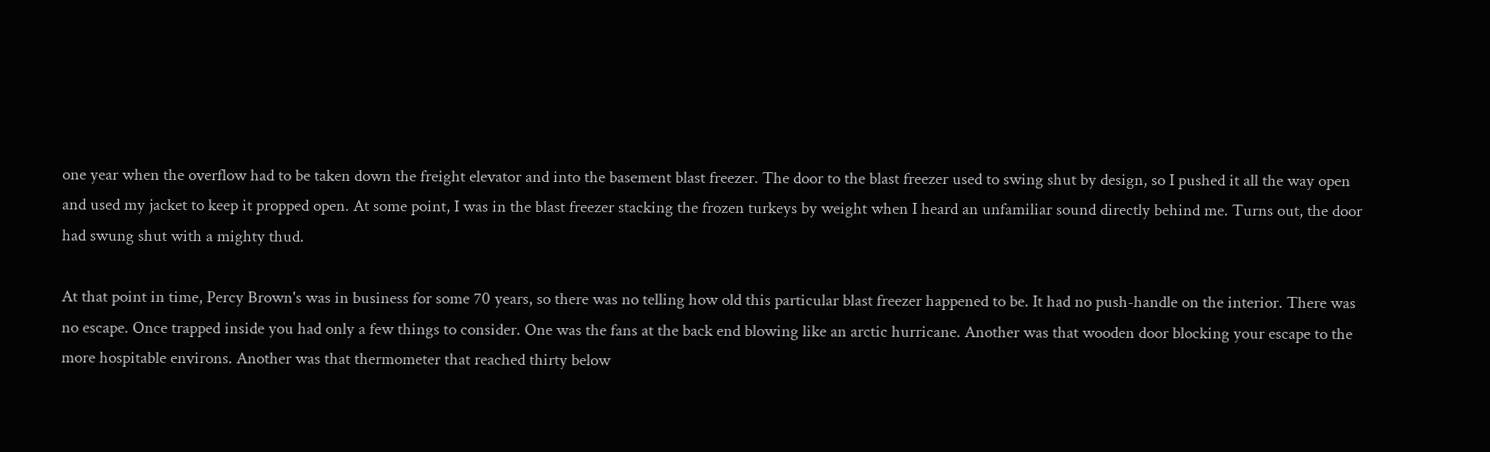one year when the overflow had to be taken down the freight elevator and into the basement blast freezer. The door to the blast freezer used to swing shut by design, so I pushed it all the way open and used my jacket to keep it propped open. At some point, I was in the blast freezer stacking the frozen turkeys by weight when I heard an unfamiliar sound directly behind me. Turns out, the door had swung shut with a mighty thud.

At that point in time, Percy Brown's was in business for some 70 years, so there was no telling how old this particular blast freezer happened to be. It had no push-handle on the interior. There was no escape. Once trapped inside you had only a few things to consider. One was the fans at the back end blowing like an arctic hurricane. Another was that wooden door blocking your escape to the more hospitable environs. Another was that thermometer that reached thirty below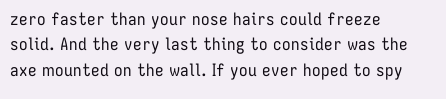zero faster than your nose hairs could freeze solid. And the very last thing to consider was the axe mounted on the wall. If you ever hoped to spy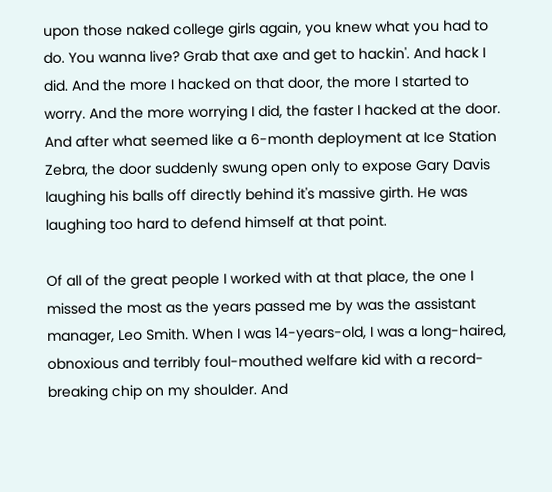upon those naked college girls again, you knew what you had to do. You wanna live? Grab that axe and get to hackin'. And hack I did. And the more I hacked on that door, the more I started to worry. And the more worrying I did, the faster I hacked at the door. And after what seemed like a 6-month deployment at Ice Station Zebra, the door suddenly swung open only to expose Gary Davis laughing his balls off directly behind it's massive girth. He was laughing too hard to defend himself at that point.

Of all of the great people I worked with at that place, the one I missed the most as the years passed me by was the assistant manager, Leo Smith. When I was 14-years-old, I was a long-haired, obnoxious and terribly foul-mouthed welfare kid with a record-breaking chip on my shoulder. And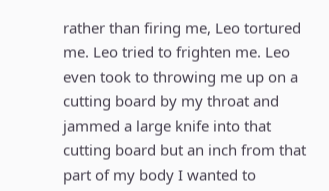rather than firing me, Leo tortured me. Leo tried to frighten me. Leo even took to throwing me up on a cutting board by my throat and jammed a large knife into that cutting board but an inch from that part of my body I wanted to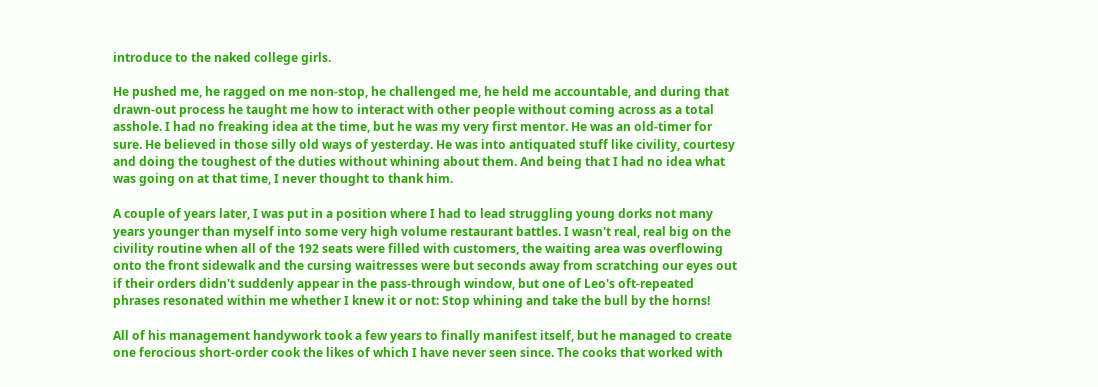introduce to the naked college girls.

He pushed me, he ragged on me non-stop, he challenged me, he held me accountable, and during that drawn-out process he taught me how to interact with other people without coming across as a total asshole. I had no freaking idea at the time, but he was my very first mentor. He was an old-timer for sure. He believed in those silly old ways of yesterday. He was into antiquated stuff like civility, courtesy and doing the toughest of the duties without whining about them. And being that I had no idea what was going on at that time, I never thought to thank him.

A couple of years later, I was put in a position where I had to lead struggling young dorks not many years younger than myself into some very high volume restaurant battles. I wasn't real, real big on the civility routine when all of the 192 seats were filled with customers, the waiting area was overflowing onto the front sidewalk and the cursing waitresses were but seconds away from scratching our eyes out if their orders didn't suddenly appear in the pass-through window, but one of Leo's oft-repeated phrases resonated within me whether I knew it or not: Stop whining and take the bull by the horns!

All of his management handywork took a few years to finally manifest itself, but he managed to create one ferocious short-order cook the likes of which I have never seen since. The cooks that worked with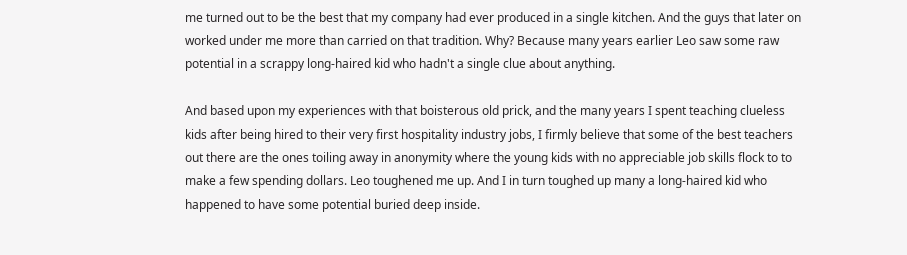me turned out to be the best that my company had ever produced in a single kitchen. And the guys that later on worked under me more than carried on that tradition. Why? Because many years earlier Leo saw some raw potential in a scrappy long-haired kid who hadn't a single clue about anything.

And based upon my experiences with that boisterous old prick, and the many years I spent teaching clueless kids after being hired to their very first hospitality industry jobs, I firmly believe that some of the best teachers out there are the ones toiling away in anonymity where the young kids with no appreciable job skills flock to to make a few spending dollars. Leo toughened me up. And I in turn toughed up many a long-haired kid who happened to have some potential buried deep inside.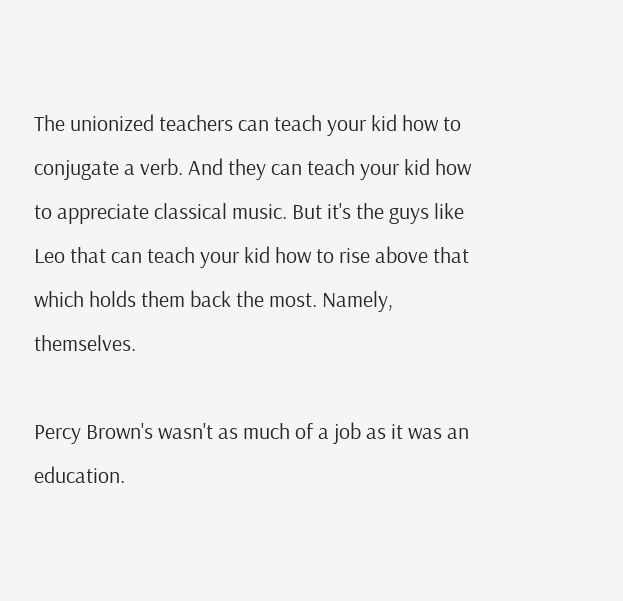The unionized teachers can teach your kid how to conjugate a verb. And they can teach your kid how to appreciate classical music. But it's the guys like Leo that can teach your kid how to rise above that which holds them back the most. Namely, themselves.

Percy Brown's wasn't as much of a job as it was an education.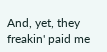And, yet, they freakin' paid me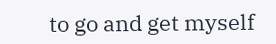to go and get myself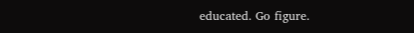educated. Go figure.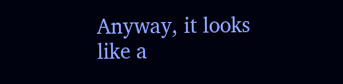Anyway, it looks like a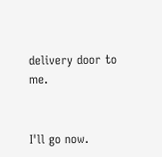delivery door to me.


I'll go now.